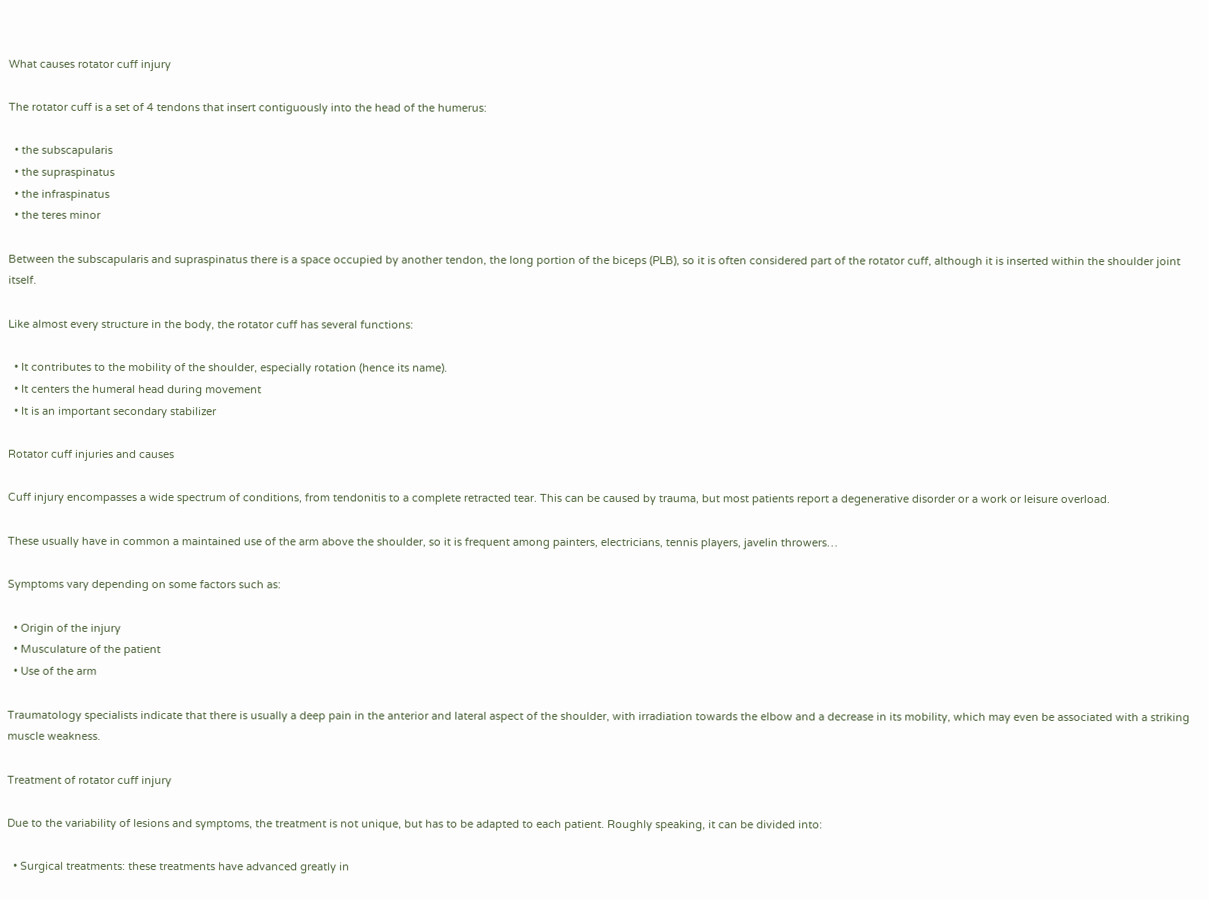What causes rotator cuff injury

The rotator cuff is a set of 4 tendons that insert contiguously into the head of the humerus:

  • the subscapularis
  • the supraspinatus
  • the infraspinatus
  • the teres minor

Between the subscapularis and supraspinatus there is a space occupied by another tendon, the long portion of the biceps (PLB), so it is often considered part of the rotator cuff, although it is inserted within the shoulder joint itself.

Like almost every structure in the body, the rotator cuff has several functions:

  • It contributes to the mobility of the shoulder, especially rotation (hence its name).
  • It centers the humeral head during movement
  • It is an important secondary stabilizer

Rotator cuff injuries and causes

Cuff injury encompasses a wide spectrum of conditions, from tendonitis to a complete retracted tear. This can be caused by trauma, but most patients report a degenerative disorder or a work or leisure overload.

These usually have in common a maintained use of the arm above the shoulder, so it is frequent among painters, electricians, tennis players, javelin throwers…

Symptoms vary depending on some factors such as:

  • Origin of the injury
  • Musculature of the patient
  • Use of the arm

Traumatology specialists indicate that there is usually a deep pain in the anterior and lateral aspect of the shoulder, with irradiation towards the elbow and a decrease in its mobility, which may even be associated with a striking muscle weakness.

Treatment of rotator cuff injury

Due to the variability of lesions and symptoms, the treatment is not unique, but has to be adapted to each patient. Roughly speaking, it can be divided into:

  • Surgical treatments: these treatments have advanced greatly in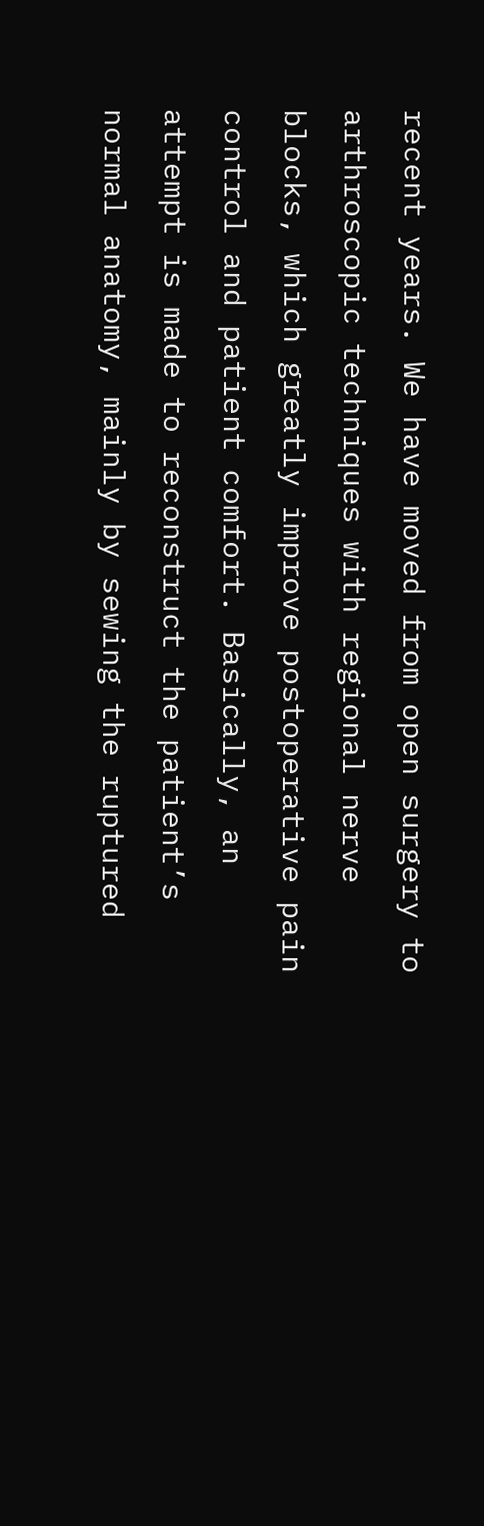recent years. We have moved from open surgery to arthroscopic techniques with regional nerve blocks, which greatly improve postoperative pain control and patient comfort. Basically, an attempt is made to reconstruct the patient’s normal anatomy, mainly by sewing the ruptured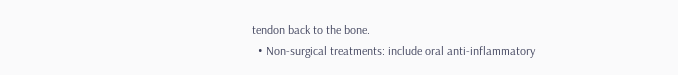tendon back to the bone.
  • Non-surgical treatments: include oral anti-inflammatory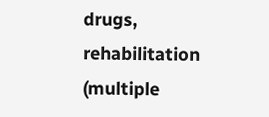drugs, rehabilitation (multiple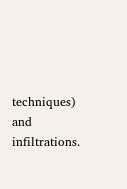techniques) and infiltrations.